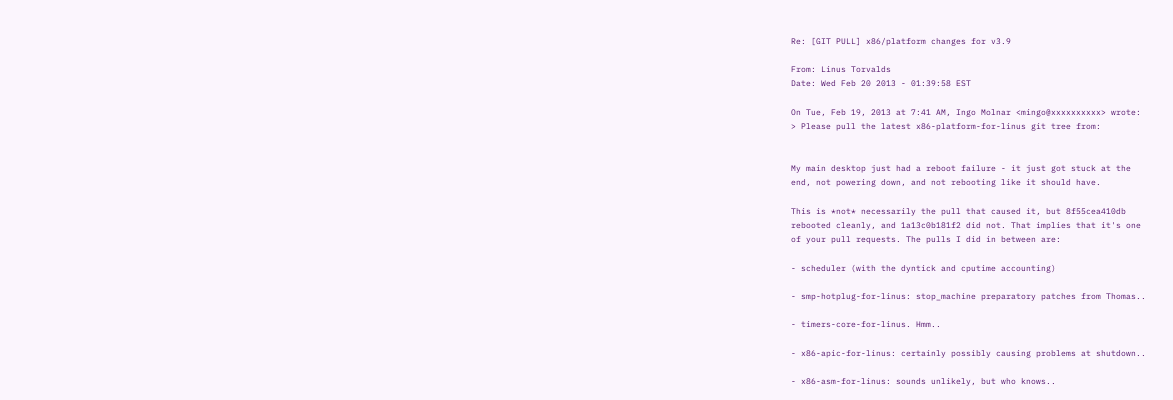Re: [GIT PULL] x86/platform changes for v3.9

From: Linus Torvalds
Date: Wed Feb 20 2013 - 01:39:58 EST

On Tue, Feb 19, 2013 at 7:41 AM, Ingo Molnar <mingo@xxxxxxxxxx> wrote:
> Please pull the latest x86-platform-for-linus git tree from:


My main desktop just had a reboot failure - it just got stuck at the
end, not powering down, and not rebooting like it should have.

This is *not* necessarily the pull that caused it, but 8f55cea410db
rebooted cleanly, and 1a13c0b181f2 did not. That implies that it's one
of your pull requests. The pulls I did in between are:

- scheduler (with the dyntick and cputime accounting)

- smp-hotplug-for-linus: stop_machine preparatory patches from Thomas..

- timers-core-for-linus. Hmm..

- x86-apic-for-linus: certainly possibly causing problems at shutdown..

- x86-asm-for-linus: sounds unlikely, but who knows..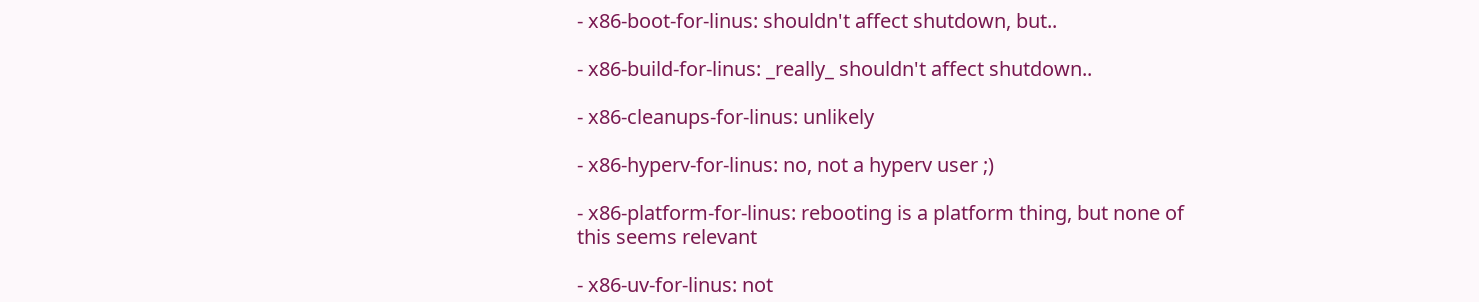- x86-boot-for-linus: shouldn't affect shutdown, but..

- x86-build-for-linus: _really_ shouldn't affect shutdown..

- x86-cleanups-for-linus: unlikely

- x86-hyperv-for-linus: no, not a hyperv user ;)

- x86-platform-for-linus: rebooting is a platform thing, but none of
this seems relevant

- x86-uv-for-linus: not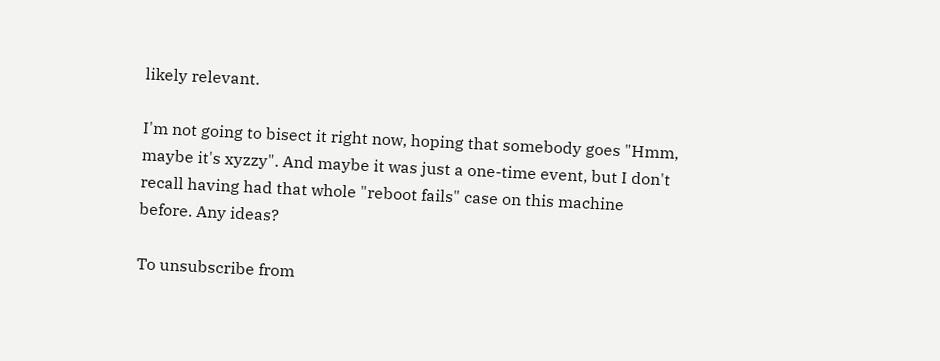likely relevant.

I'm not going to bisect it right now, hoping that somebody goes "Hmm,
maybe it's xyzzy". And maybe it was just a one-time event, but I don't
recall having had that whole "reboot fails" case on this machine
before. Any ideas?

To unsubscribe from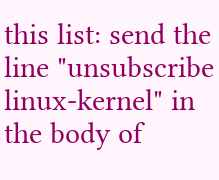this list: send the line "unsubscribe linux-kernel" in
the body of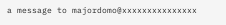a message to majordomo@xxxxxxxxxxxxxxx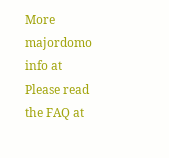More majordomo info at
Please read the FAQ at